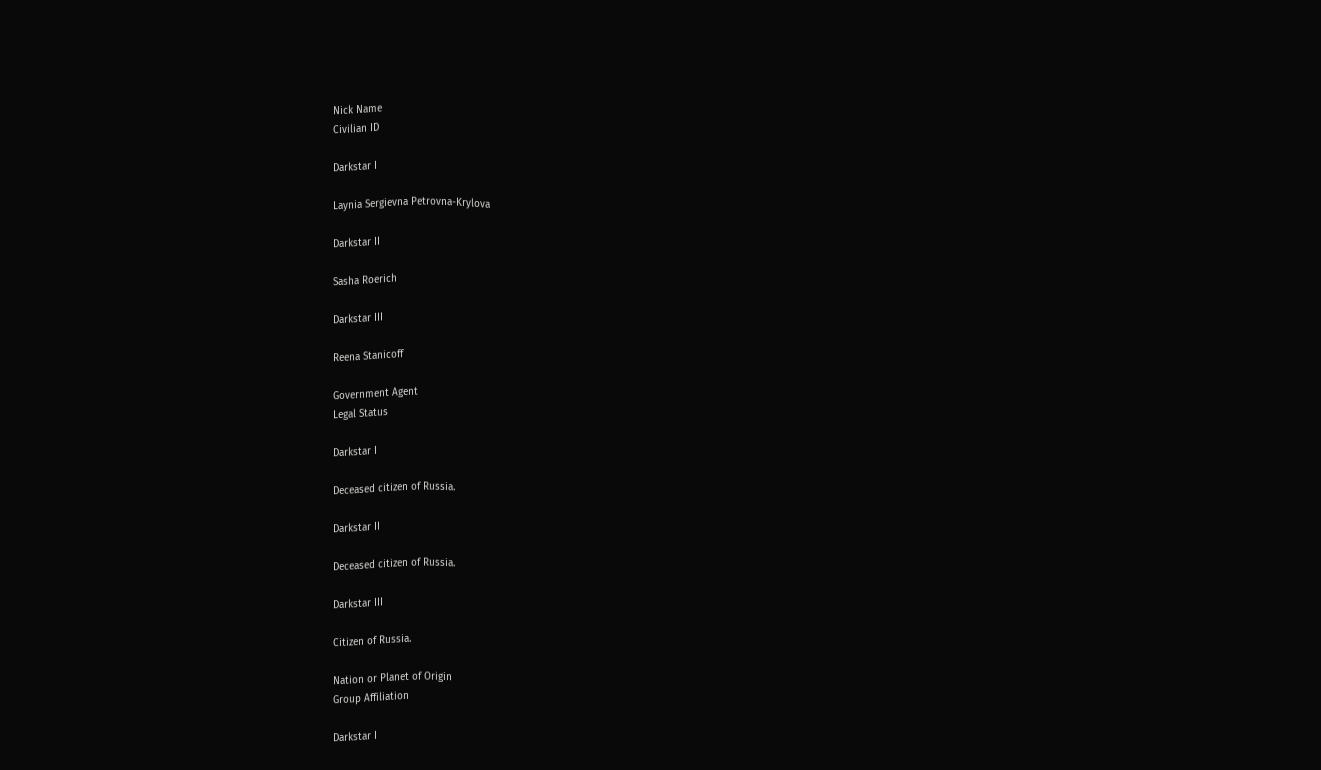Nick Name
Civilian ID

Darkstar I

Laynia Sergievna Petrovna-Krylova

Darkstar II

Sasha Roerich

Darkstar III

Reena Stanicoff

Government Agent
Legal Status

Darkstar I

Deceased citizen of Russia.

Darkstar II

Deceased citizen of Russia.

Darkstar III

Citizen of Russia.

Nation or Planet of Origin
Group Affiliation

Darkstar I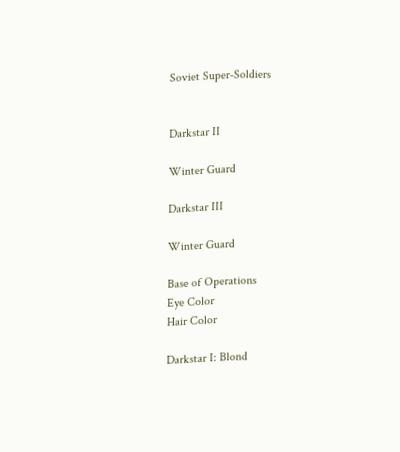Soviet Super-Soldiers


Darkstar II

Winter Guard

Darkstar III

Winter Guard

Base of Operations
Eye Color
Hair Color

Darkstar I: Blond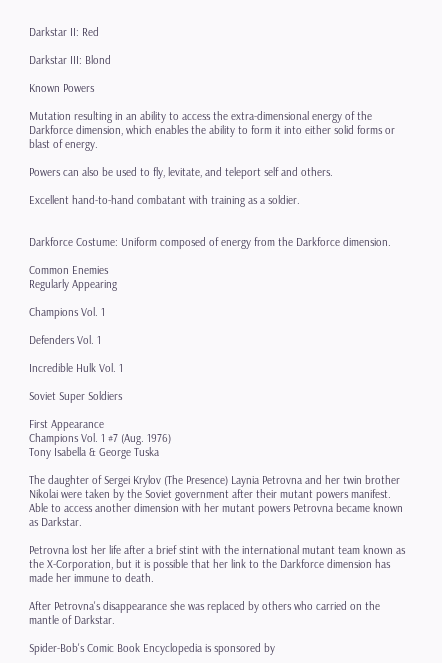Darkstar II: Red

Darkstar III: Blond

Known Powers

Mutation resulting in an ability to access the extra-dimensional energy of the Darkforce dimension, which enables the ability to form it into either solid forms or blast of energy.

Powers can also be used to fly, levitate, and teleport self and others.

Excellent hand-to-hand combatant with training as a soldier.


Darkforce Costume: Uniform composed of energy from the Darkforce dimension.

Common Enemies
Regularly Appearing

Champions Vol. 1

Defenders Vol. 1

Incredible Hulk Vol. 1

Soviet Super Soldiers

First Appearance
Champions Vol. 1 #7 (Aug. 1976)
Tony Isabella & George Tuska

The daughter of Sergei Krylov (The Presence) Laynia Petrovna and her twin brother Nikolai were taken by the Soviet government after their mutant powers manifest. Able to access another dimension with her mutant powers Petrovna became known as Darkstar.

Petrovna lost her life after a brief stint with the international mutant team known as the X-Corporation, but it is possible that her link to the Darkforce dimension has made her immune to death.

After Petrovna's disappearance she was replaced by others who carried on the mantle of Darkstar.

Spider-Bob's Comic Book Encyclopedia is sponsored by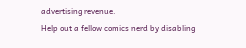advertising revenue.
Help out a fellow comics nerd by disabling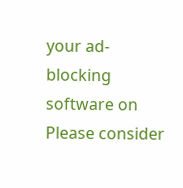your ad-blocking software on
Please consider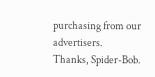purchasing from our advertisers.
Thanks, Spider-Bob.